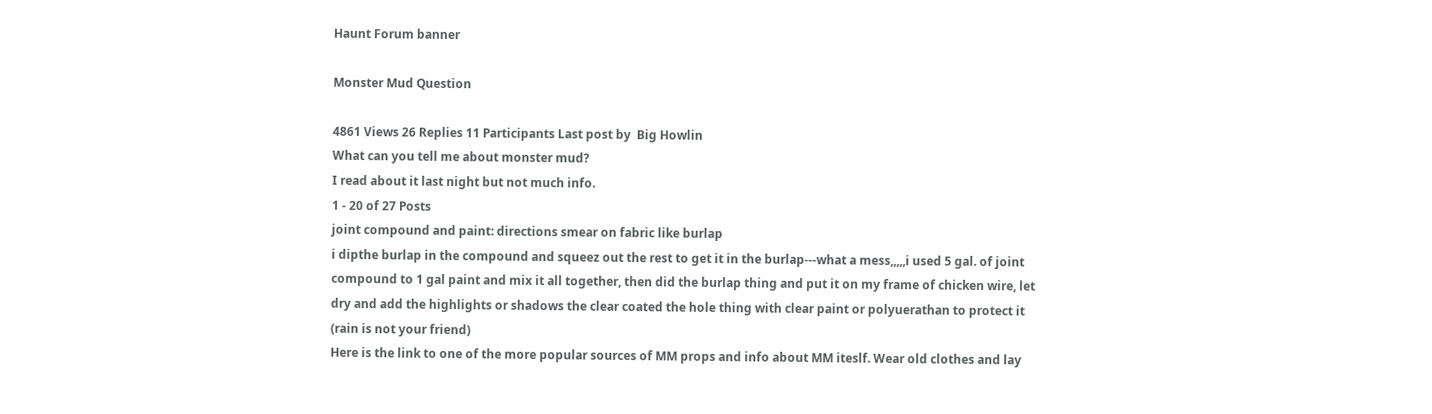Haunt Forum banner

Monster Mud Question

4861 Views 26 Replies 11 Participants Last post by  Big Howlin
What can you tell me about monster mud?
I read about it last night but not much info.
1 - 20 of 27 Posts
joint compound and paint: directions smear on fabric like burlap
i dipthe burlap in the compound and squeez out the rest to get it in the burlap---what a mess,,,,,i used 5 gal. of joint compound to 1 gal paint and mix it all together, then did the burlap thing and put it on my frame of chicken wire, let dry and add the highlights or shadows the clear coated the hole thing with clear paint or polyuerathan to protect it (rain is not your friend)
Here is the link to one of the more popular sources of MM props and info about MM iteslf. Wear old clothes and lay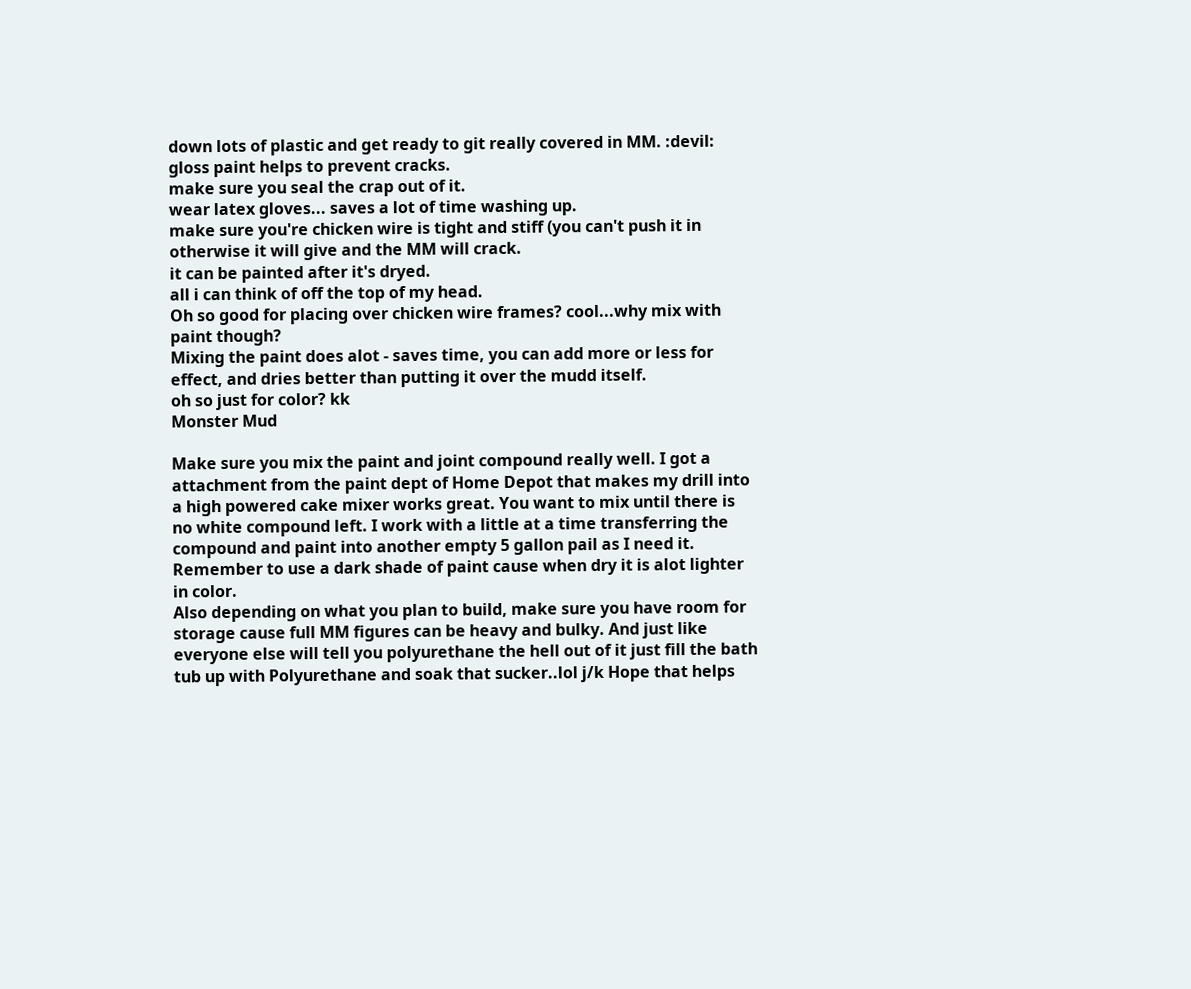down lots of plastic and get ready to git really covered in MM. :devil:
gloss paint helps to prevent cracks.
make sure you seal the crap out of it.
wear latex gloves... saves a lot of time washing up.
make sure you're chicken wire is tight and stiff (you can't push it in otherwise it will give and the MM will crack.
it can be painted after it's dryed.
all i can think of off the top of my head.
Oh so good for placing over chicken wire frames? cool...why mix with paint though?
Mixing the paint does alot - saves time, you can add more or less for effect, and dries better than putting it over the mudd itself.
oh so just for color? kk
Monster Mud

Make sure you mix the paint and joint compound really well. I got a attachment from the paint dept of Home Depot that makes my drill into a high powered cake mixer works great. You want to mix until there is no white compound left. I work with a little at a time transferring the compound and paint into another empty 5 gallon pail as I need it. Remember to use a dark shade of paint cause when dry it is alot lighter in color.
Also depending on what you plan to build, make sure you have room for storage cause full MM figures can be heavy and bulky. And just like everyone else will tell you polyurethane the hell out of it just fill the bath tub up with Polyurethane and soak that sucker..lol j/k Hope that helps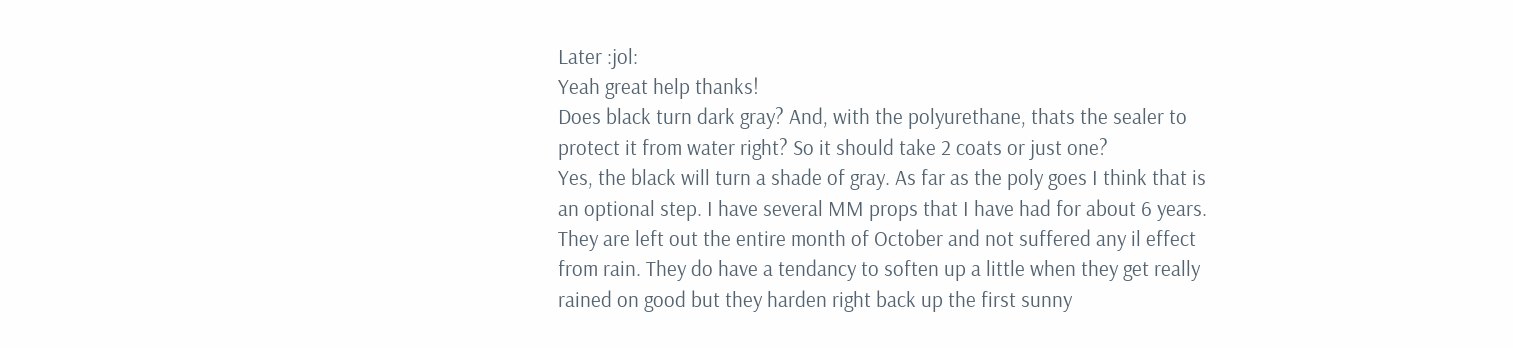Later :jol:
Yeah great help thanks!
Does black turn dark gray? And, with the polyurethane, thats the sealer to protect it from water right? So it should take 2 coats or just one?
Yes, the black will turn a shade of gray. As far as the poly goes I think that is an optional step. I have several MM props that I have had for about 6 years. They are left out the entire month of October and not suffered any il effect from rain. They do have a tendancy to soften up a little when they get really rained on good but they harden right back up the first sunny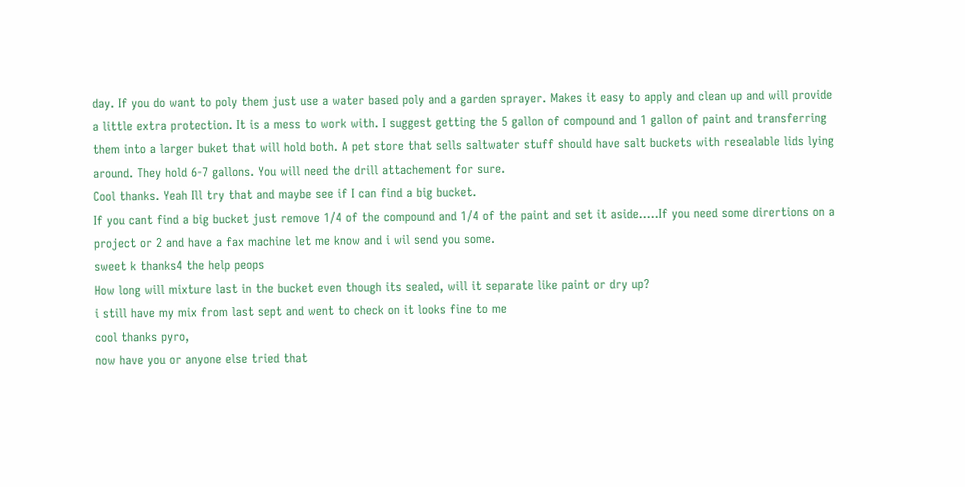day. If you do want to poly them just use a water based poly and a garden sprayer. Makes it easy to apply and clean up and will provide a little extra protection. It is a mess to work with. I suggest getting the 5 gallon of compound and 1 gallon of paint and transferring them into a larger buket that will hold both. A pet store that sells saltwater stuff should have salt buckets with resealable lids lying around. They hold 6-7 gallons. You will need the drill attachement for sure.
Cool thanks. Yeah Ill try that and maybe see if I can find a big bucket.
If you cant find a big bucket just remove 1/4 of the compound and 1/4 of the paint and set it aside.....If you need some dirertions on a project or 2 and have a fax machine let me know and i wil send you some.
sweet k thanks4 the help peops
How long will mixture last in the bucket even though its sealed, will it separate like paint or dry up?
i still have my mix from last sept and went to check on it looks fine to me
cool thanks pyro,
now have you or anyone else tried that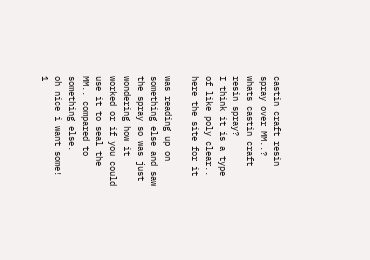castin craft resin spray over MM..?
whats castin craft resin spray?
I think it is a type of like poly clear..
here the site for it

was reading up on something else and saw the spray so was just wondering how it worked or if you could use it to seal the MM.. compared to something else.
oh nice i want some!
1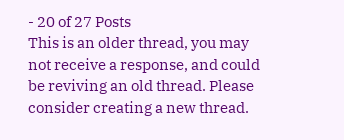- 20 of 27 Posts
This is an older thread, you may not receive a response, and could be reviving an old thread. Please consider creating a new thread.